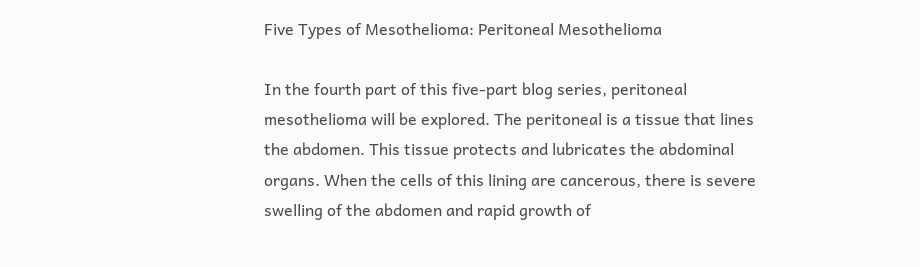Five Types of Mesothelioma: Peritoneal Mesothelioma

In the fourth part of this five-part blog series, peritoneal mesothelioma will be explored. The peritoneal is a tissue that lines the abdomen. This tissue protects and lubricates the abdominal organs. When the cells of this lining are cancerous, there is severe swelling of the abdomen and rapid growth of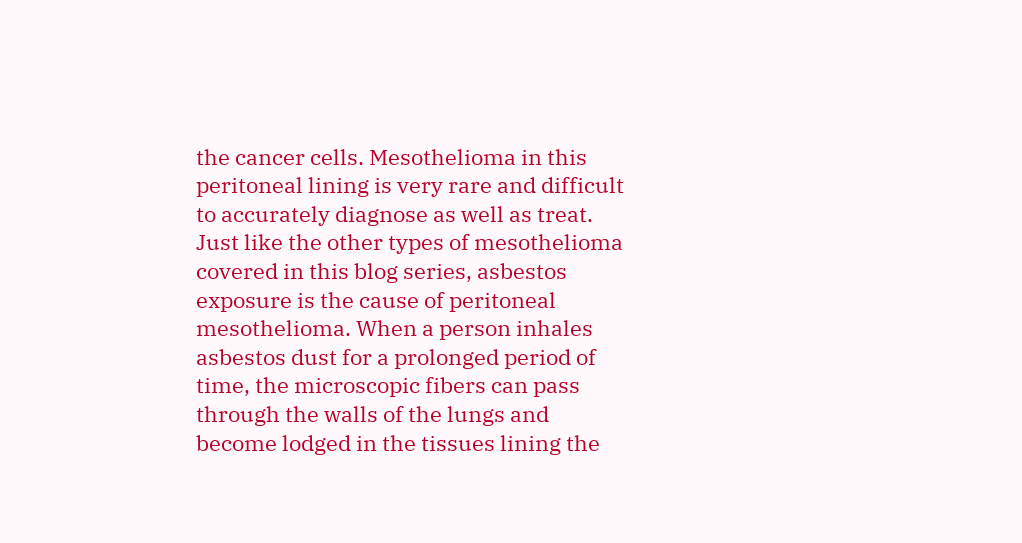the cancer cells. Mesothelioma in this peritoneal lining is very rare and difficult to accurately diagnose as well as treat. Just like the other types of mesothelioma covered in this blog series, asbestos exposure is the cause of peritoneal mesothelioma. When a person inhales asbestos dust for a prolonged period of time, the microscopic fibers can pass through the walls of the lungs and become lodged in the tissues lining the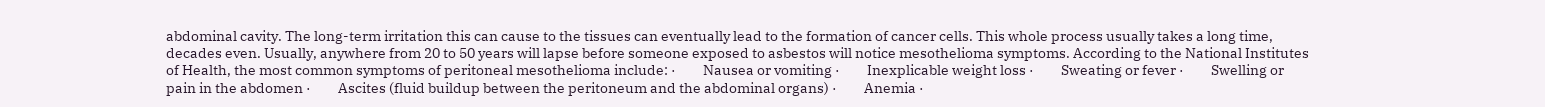abdominal cavity. The long-term irritation this can cause to the tissues can eventually lead to the formation of cancer cells. This whole process usually takes a long time, decades even. Usually, anywhere from 20 to 50 years will lapse before someone exposed to asbestos will notice mesothelioma symptoms. According to the National Institutes of Health, the most common symptoms of peritoneal mesothelioma include: ·         Nausea or vomiting ·         Inexplicable weight loss ·         Sweating or fever ·         Swelling or pain in the abdomen ·         Ascites (fluid buildup between the peritoneum and the abdominal organs) ·         Anemia ·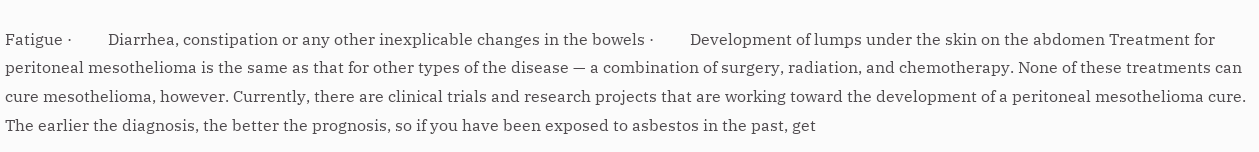Fatigue ·         Diarrhea, constipation or any other inexplicable changes in the bowels ·         Development of lumps under the skin on the abdomen Treatment for peritoneal mesothelioma is the same as that for other types of the disease — a combination of surgery, radiation, and chemotherapy. None of these treatments can cure mesothelioma, however. Currently, there are clinical trials and research projects that are working toward the development of a peritoneal mesothelioma cure. The earlier the diagnosis, the better the prognosis, so if you have been exposed to asbestos in the past, get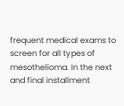frequent medical exams to screen for all types of mesothelioma. In the next and final installment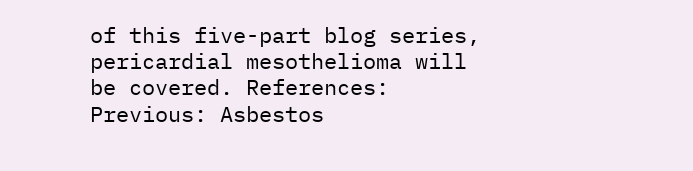of this five-part blog series, pericardial mesothelioma will be covered. References: Previous: Asbestos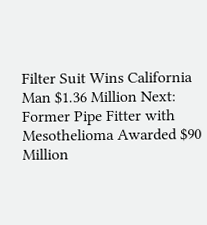Filter Suit Wins California Man $1.36 Million Next: Former Pipe Fitter with Mesothelioma Awarded $90 Million